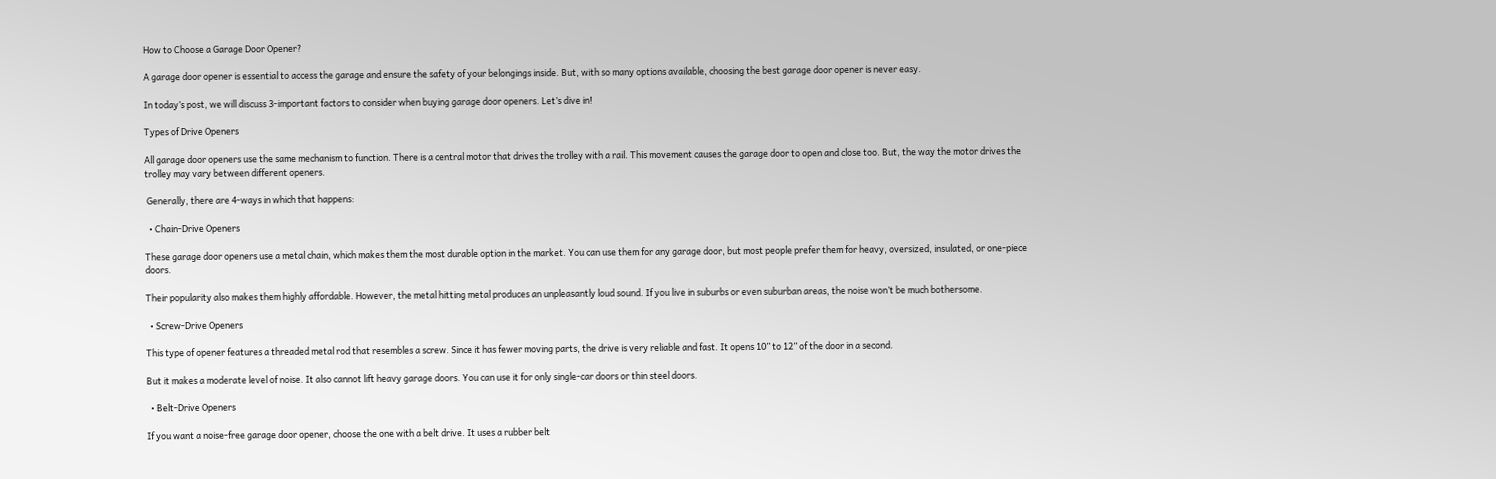How to Choose a Garage Door Opener?

A garage door opener is essential to access the garage and ensure the safety of your belongings inside. But, with so many options available, choosing the best garage door opener is never easy.

In today’s post, we will discuss 3-important factors to consider when buying garage door openers. Let’s dive in!

Types of Drive Openers

All garage door openers use the same mechanism to function. There is a central motor that drives the trolley with a rail. This movement causes the garage door to open and close too. But, the way the motor drives the trolley may vary between different openers.

 Generally, there are 4-ways in which that happens:

  • Chain-Drive Openers

These garage door openers use a metal chain, which makes them the most durable option in the market. You can use them for any garage door, but most people prefer them for heavy, oversized, insulated, or one-piece doors.

Their popularity also makes them highly affordable. However, the metal hitting metal produces an unpleasantly loud sound. If you live in suburbs or even suburban areas, the noise won’t be much bothersome.

  • Screw-Drive Openers

This type of opener features a threaded metal rod that resembles a screw. Since it has fewer moving parts, the drive is very reliable and fast. It opens 10” to 12” of the door in a second.

But it makes a moderate level of noise. It also cannot lift heavy garage doors. You can use it for only single-car doors or thin steel doors.

  • Belt-Drive Openers

If you want a noise-free garage door opener, choose the one with a belt drive. It uses a rubber belt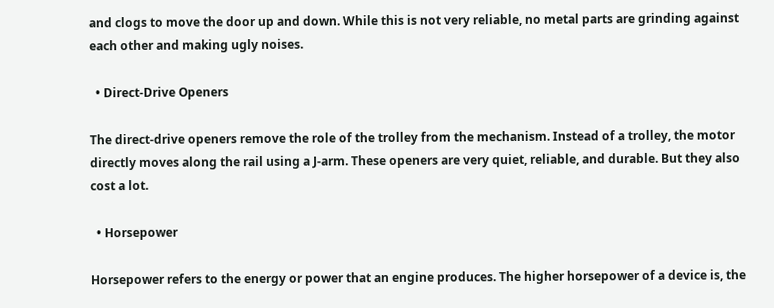and clogs to move the door up and down. While this is not very reliable, no metal parts are grinding against each other and making ugly noises.

  • Direct-Drive Openers

The direct-drive openers remove the role of the trolley from the mechanism. Instead of a trolley, the motor directly moves along the rail using a J-arm. These openers are very quiet, reliable, and durable. But they also cost a lot.

  • Horsepower

Horsepower refers to the energy or power that an engine produces. The higher horsepower of a device is, the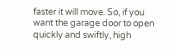faster it will move. So, if you want the garage door to open quickly and swiftly, high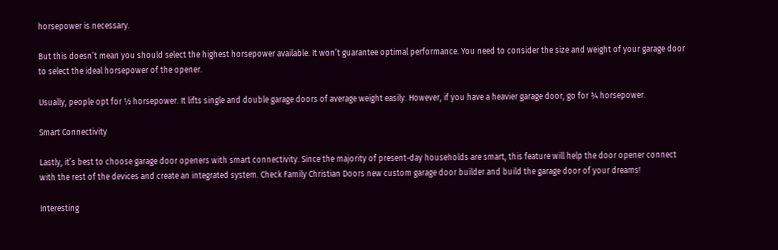horsepower is necessary.

But this doesn’t mean you should select the highest horsepower available. It won’t guarantee optimal performance. You need to consider the size and weight of your garage door to select the ideal horsepower of the opener.

Usually, people opt for ½ horsepower. It lifts single and double garage doors of average weight easily. However, if you have a heavier garage door, go for ¾ horsepower.

Smart Connectivity

Lastly, it’s best to choose garage door openers with smart connectivity. Since the majority of present-day households are smart, this feature will help the door opener connect with the rest of the devices and create an integrated system. Check Family Christian Doors new custom garage door builder and build the garage door of your dreams!

Interesting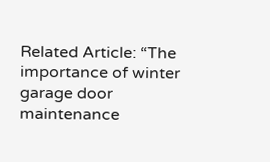Related Article: “The importance of winter garage door maintenance